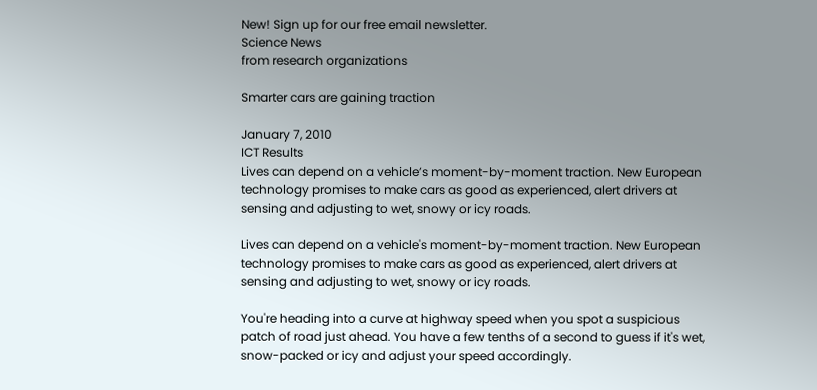New! Sign up for our free email newsletter.
Science News
from research organizations

Smarter cars are gaining traction

January 7, 2010
ICT Results
Lives can depend on a vehicle’s moment-by-moment traction. New European technology promises to make cars as good as experienced, alert drivers at sensing and adjusting to wet, snowy or icy roads.

Lives can depend on a vehicle's moment-by-moment traction. New European technology promises to make cars as good as experienced, alert drivers at sensing and adjusting to wet, snowy or icy roads.

You're heading into a curve at highway speed when you spot a suspicious patch of road just ahead. You have a few tenths of a second to guess if it's wet, snow-packed or icy and adjust your speed accordingly.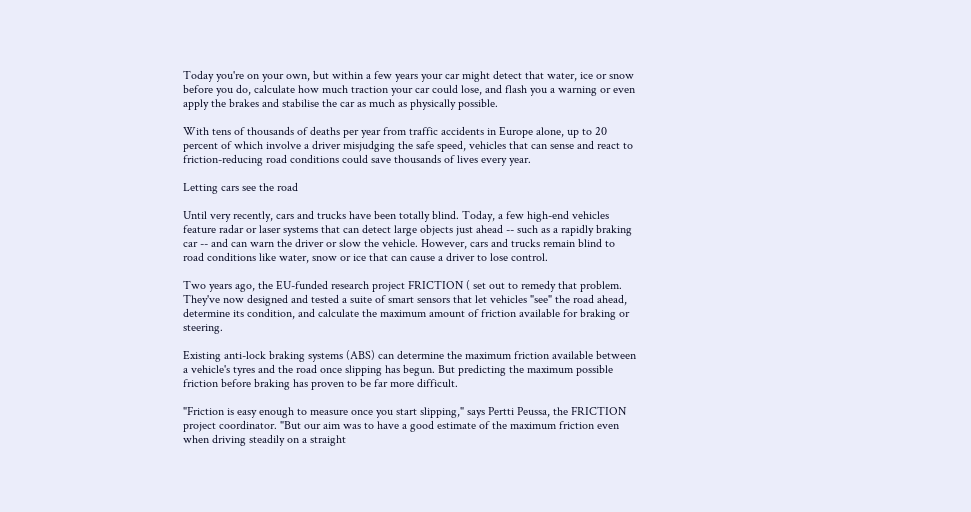Today you're on your own, but within a few years your car might detect that water, ice or snow before you do, calculate how much traction your car could lose, and flash you a warning or even apply the brakes and stabilise the car as much as physically possible.

With tens of thousands of deaths per year from traffic accidents in Europe alone, up to 20 percent of which involve a driver misjudging the safe speed, vehicles that can sense and react to friction-reducing road conditions could save thousands of lives every year.

Letting cars see the road

Until very recently, cars and trucks have been totally blind. Today, a few high-end vehicles feature radar or laser systems that can detect large objects just ahead -- such as a rapidly braking car -- and can warn the driver or slow the vehicle. However, cars and trucks remain blind to road conditions like water, snow or ice that can cause a driver to lose control.

Two years ago, the EU-funded research project FRICTION ( set out to remedy that problem. They've now designed and tested a suite of smart sensors that let vehicles "see" the road ahead, determine its condition, and calculate the maximum amount of friction available for braking or steering.

Existing anti-lock braking systems (ABS) can determine the maximum friction available between a vehicle's tyres and the road once slipping has begun. But predicting the maximum possible friction before braking has proven to be far more difficult.

"Friction is easy enough to measure once you start slipping," says Pertti Peussa, the FRICTION project coordinator. "But our aim was to have a good estimate of the maximum friction even when driving steadily on a straight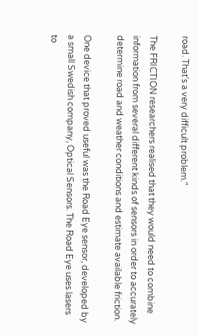road. That's a very difficult problem."

The FRICTION researchers realised that they would need to combine information from several different kinds of sensors in order to accurately determine road and weather conditions and estimate available friction.

One device that proved useful was the Road Eye sensor, developed by a small Swedish company, Optical Sensors. The Road Eye uses lasers to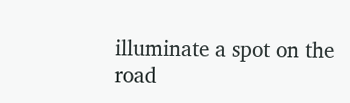illuminate a spot on the road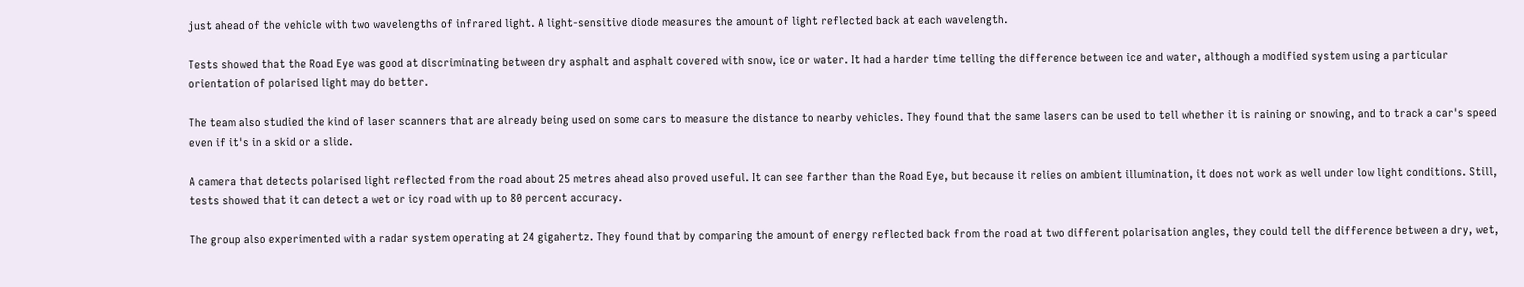just ahead of the vehicle with two wavelengths of infrared light. A light-sensitive diode measures the amount of light reflected back at each wavelength.

Tests showed that the Road Eye was good at discriminating between dry asphalt and asphalt covered with snow, ice or water. It had a harder time telling the difference between ice and water, although a modified system using a particular orientation of polarised light may do better.

The team also studied the kind of laser scanners that are already being used on some cars to measure the distance to nearby vehicles. They found that the same lasers can be used to tell whether it is raining or snowing, and to track a car's speed even if it's in a skid or a slide.

A camera that detects polarised light reflected from the road about 25 metres ahead also proved useful. It can see farther than the Road Eye, but because it relies on ambient illumination, it does not work as well under low light conditions. Still, tests showed that it can detect a wet or icy road with up to 80 percent accuracy.

The group also experimented with a radar system operating at 24 gigahertz. They found that by comparing the amount of energy reflected back from the road at two different polarisation angles, they could tell the difference between a dry, wet,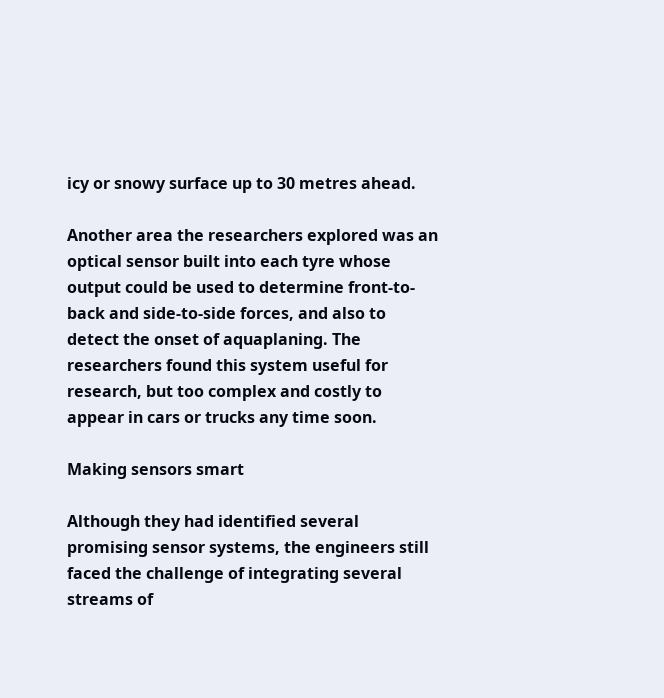icy or snowy surface up to 30 metres ahead.

Another area the researchers explored was an optical sensor built into each tyre whose output could be used to determine front-to-back and side-to-side forces, and also to detect the onset of aquaplaning. The researchers found this system useful for research, but too complex and costly to appear in cars or trucks any time soon.

Making sensors smart

Although they had identified several promising sensor systems, the engineers still faced the challenge of integrating several streams of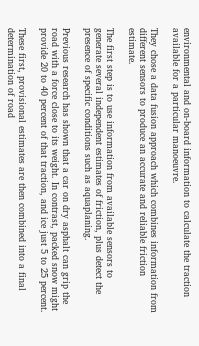environmental and on-board information to calculate the traction available for a particular manoeuvre.

They chose a data fusion approach which combines information from different sensors to produce an accurate and reliable friction estimate.

The first step is to use information from available sensors to generate several independent estimates of friction, plus detect the presence of specific conditions such as aquaplaning.

Previous research has shown that a car on dry asphalt can grip the road with a force close to its weight. In contrast, packed snow might provide 20 to 40 percent of that traction, and ice just 5 to 25 percent.

These first, provisional estimates are then combined into a final determination of road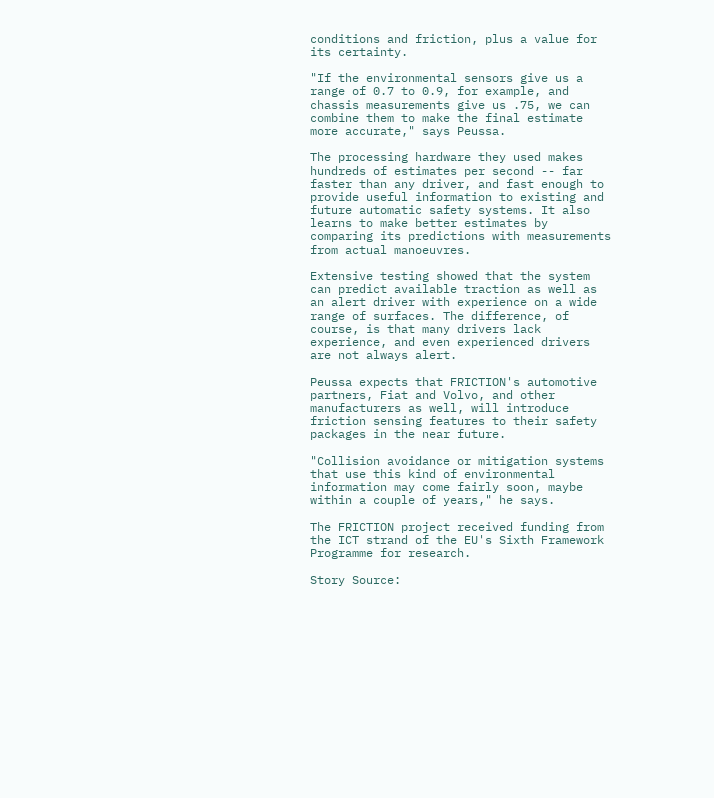conditions and friction, plus a value for its certainty.

"If the environmental sensors give us a range of 0.7 to 0.9, for example, and chassis measurements give us .75, we can combine them to make the final estimate more accurate," says Peussa.

The processing hardware they used makes hundreds of estimates per second -- far faster than any driver, and fast enough to provide useful information to existing and future automatic safety systems. It also learns to make better estimates by comparing its predictions with measurements from actual manoeuvres.

Extensive testing showed that the system can predict available traction as well as an alert driver with experience on a wide range of surfaces. The difference, of course, is that many drivers lack experience, and even experienced drivers are not always alert.

Peussa expects that FRICTION's automotive partners, Fiat and Volvo, and other manufacturers as well, will introduce friction sensing features to their safety packages in the near future.

"Collision avoidance or mitigation systems that use this kind of environmental information may come fairly soon, maybe within a couple of years," he says.

The FRICTION project received funding from the ICT strand of the EU's Sixth Framework Programme for research.

Story Source: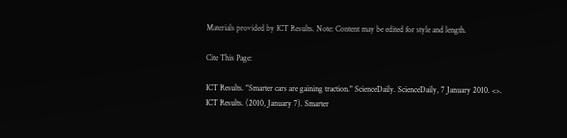Materials provided by ICT Results. Note: Content may be edited for style and length.

Cite This Page:

ICT Results. "Smarter cars are gaining traction." ScienceDaily. ScienceDaily, 7 January 2010. <>.
ICT Results. (2010, January 7). Smarter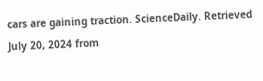cars are gaining traction. ScienceDaily. Retrieved July 20, 2024 from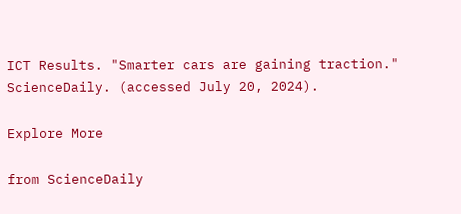ICT Results. "Smarter cars are gaining traction." ScienceDaily. (accessed July 20, 2024).

Explore More

from ScienceDaily